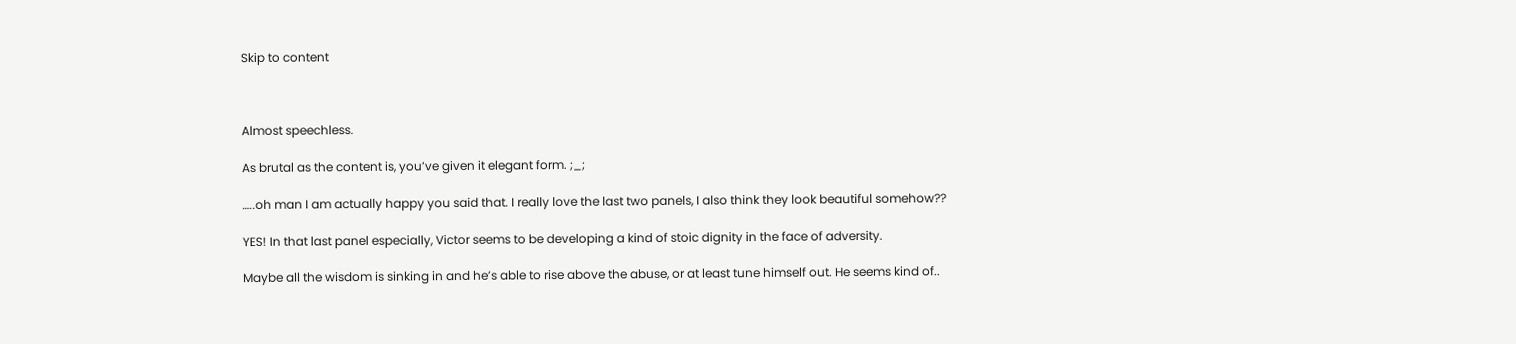Skip to content



Almost speechless.

As brutal as the content is, you’ve given it elegant form. ;_;

…..oh man I am actually happy you said that. I really love the last two panels, I also think they look beautiful somehow??

YES! In that last panel especially, Victor seems to be developing a kind of stoic dignity in the face of adversity.

Maybe all the wisdom is sinking in and he’s able to rise above the abuse, or at least tune himself out. He seems kind of..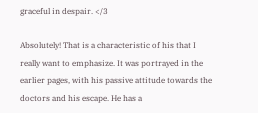graceful in despair. </3

Absolutely! That is a characteristic of his that I really want to emphasize. It was portrayed in the earlier pages, with his passive attitude towards the doctors and his escape. He has a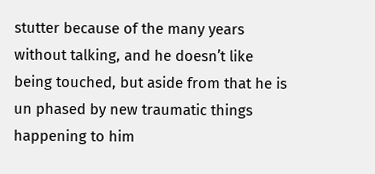stutter because of the many years without talking, and he doesn’t like being touched, but aside from that he is un phased by new traumatic things happening to him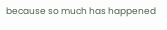because so much has happened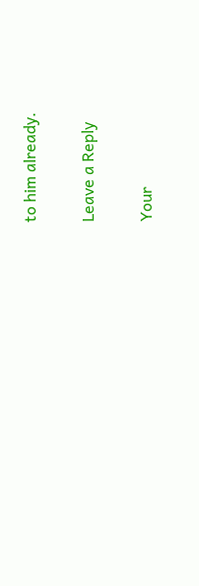to him already.

Leave a Reply

Your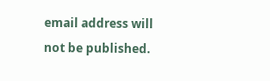email address will not be published.